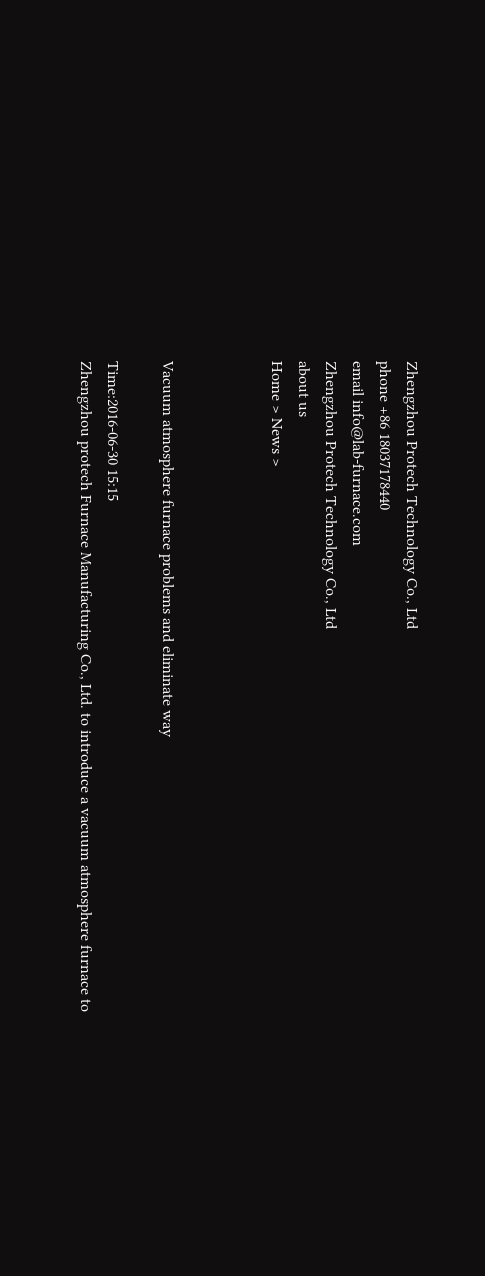Zhengzhou Protech Technology Co., Ltd
phone +86 18037178440
email info@lab-furnace.com
Zhengzhou Protech Technology Co., Ltd
about us
Home > News >



Vacuum atmosphere furnace problems and eliminate way

Time:2016-06-30 15:15
Zhengzhou protech Furnace Manufacturing Co., Ltd. to introduce a vacuum atmosphere furnace to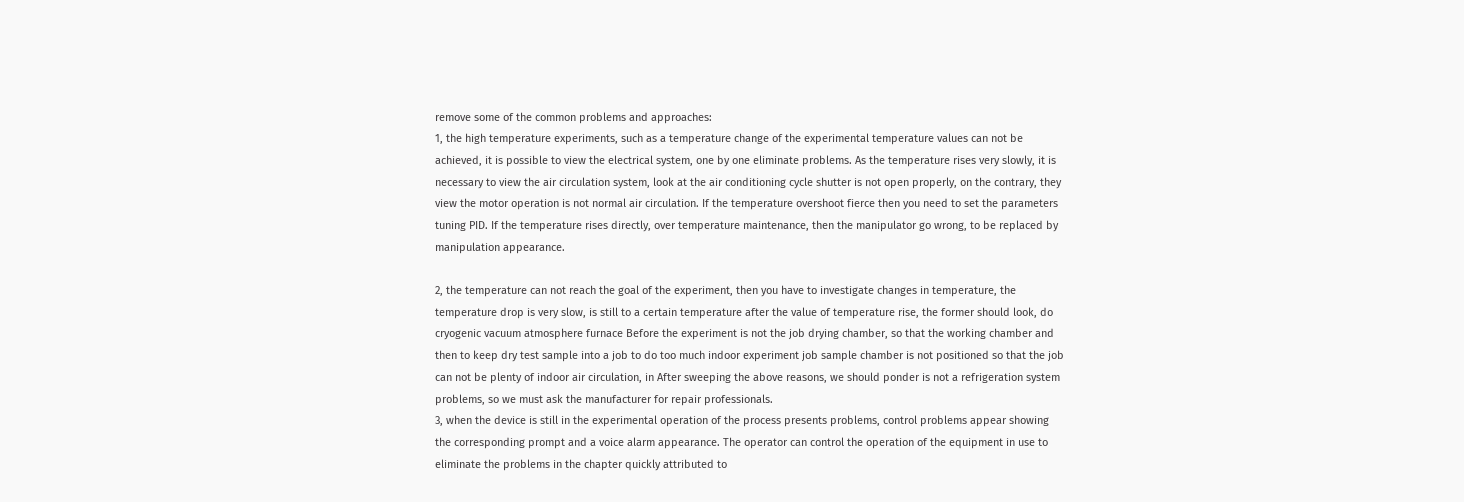remove some of the common problems and approaches:
1, the high temperature experiments, such as a temperature change of the experimental temperature values can not be achieved, it is possible to view the electrical system, one by one eliminate problems. As the temperature rises very slowly, it is necessary to view the air circulation system, look at the air conditioning cycle shutter is not open properly, on the contrary, they view the motor operation is not normal air circulation. If the temperature overshoot fierce then you need to set the parameters tuning PID. If the temperature rises directly, over temperature maintenance, then the manipulator go wrong, to be replaced by manipulation appearance.

2, the temperature can not reach the goal of the experiment, then you have to investigate changes in temperature, the temperature drop is very slow, is still to a certain temperature after the value of temperature rise, the former should look, do cryogenic vacuum atmosphere furnace Before the experiment is not the job drying chamber, so that the working chamber and then to keep dry test sample into a job to do too much indoor experiment job sample chamber is not positioned so that the job can not be plenty of indoor air circulation, in After sweeping the above reasons, we should ponder is not a refrigeration system problems, so we must ask the manufacturer for repair professionals.
3, when the device is still in the experimental operation of the process presents problems, control problems appear showing the corresponding prompt and a voice alarm appearance. The operator can control the operation of the equipment in use to eliminate the problems in the chapter quickly attributed to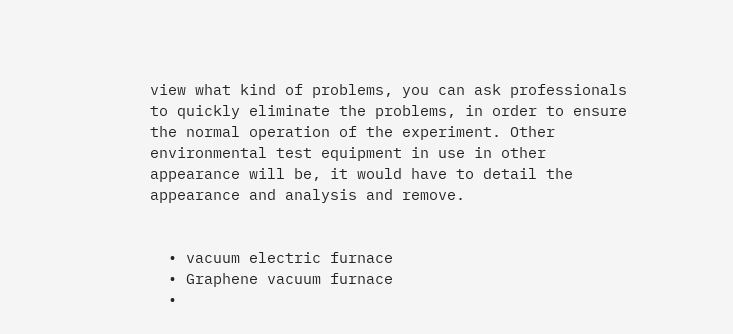view what kind of problems, you can ask professionals to quickly eliminate the problems, in order to ensure the normal operation of the experiment. Other environmental test equipment in use in other appearance will be, it would have to detail the appearance and analysis and remove.


  • vacuum electric furnace
  • Graphene vacuum furnace
  •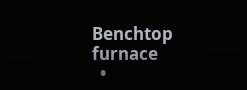Benchtop furnace
  •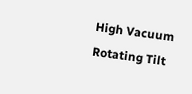High Vacuum Rotating Tilt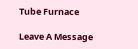Tube Furnace

Leave A Message